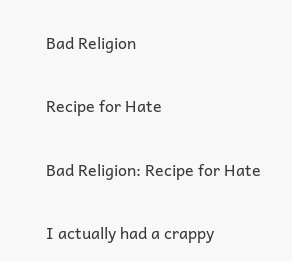Bad Religion

Recipe for Hate

Bad Religion: Recipe for Hate

I actually had a crappy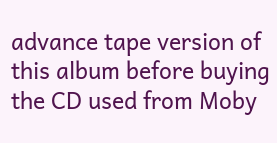advance tape version of this album before buying the CD used from Moby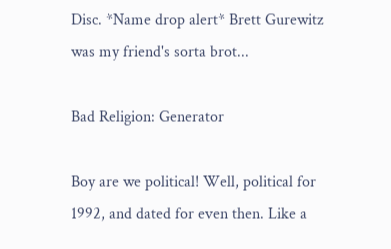Disc. *Name drop alert* Brett Gurewitz was my friend's sorta brot...

Bad Religion: Generator

Boy are we political! Well, political for 1992, and dated for even then. Like a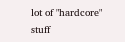lot of "hardcore" stuff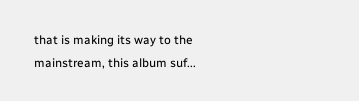that is making its way to the mainstream, this album suf...